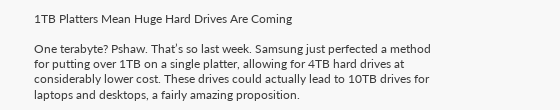1TB Platters Mean Huge Hard Drives Are Coming

One terabyte? Pshaw. That’s so last week. Samsung just perfected a method for putting over 1TB on a single platter, allowing for 4TB hard drives at considerably lower cost. These drives could actually lead to 10TB drives for laptops and desktops, a fairly amazing proposition.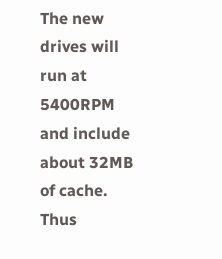The new drives will run at 5400RPM and include about 32MB of cache. Thus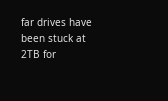far drives have been stuck at 2TB for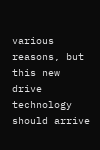various reasons, but this new drive technology should arrive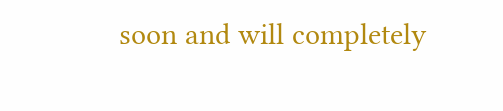soon and will completely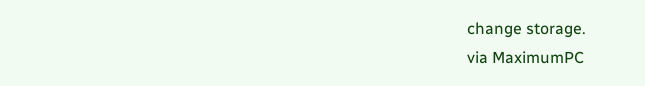change storage.
via MaximumPC